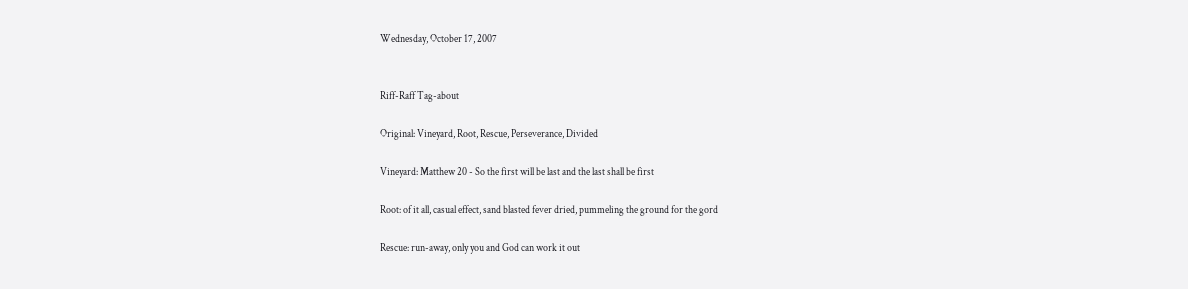Wednesday, October 17, 2007


Riff-Raff Tag-about

Original: Vineyard, Root, Rescue, Perseverance, Divided

Vineyard: Matthew 20 - So the first will be last and the last shall be first

Root: of it all, casual effect, sand blasted fever dried, pummeling the ground for the gord

Rescue: run-away, only you and God can work it out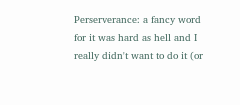Perserverance: a fancy word for it was hard as hell and I really didn't want to do it (or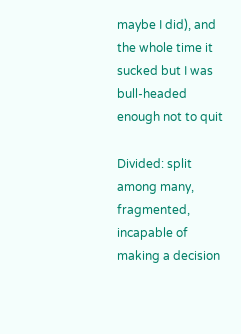maybe I did), and the whole time it sucked but I was bull-headed enough not to quit

Divided: split among many, fragmented, incapable of making a decision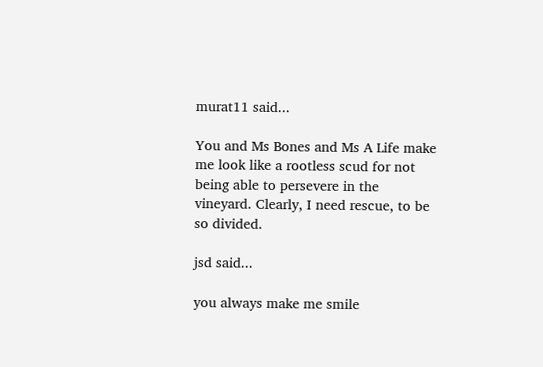murat11 said...

You and Ms Bones and Ms A Life make me look like a rootless scud for not being able to persevere in the vineyard. Clearly, I need rescue, to be so divided.

jsd said...

you always make me smile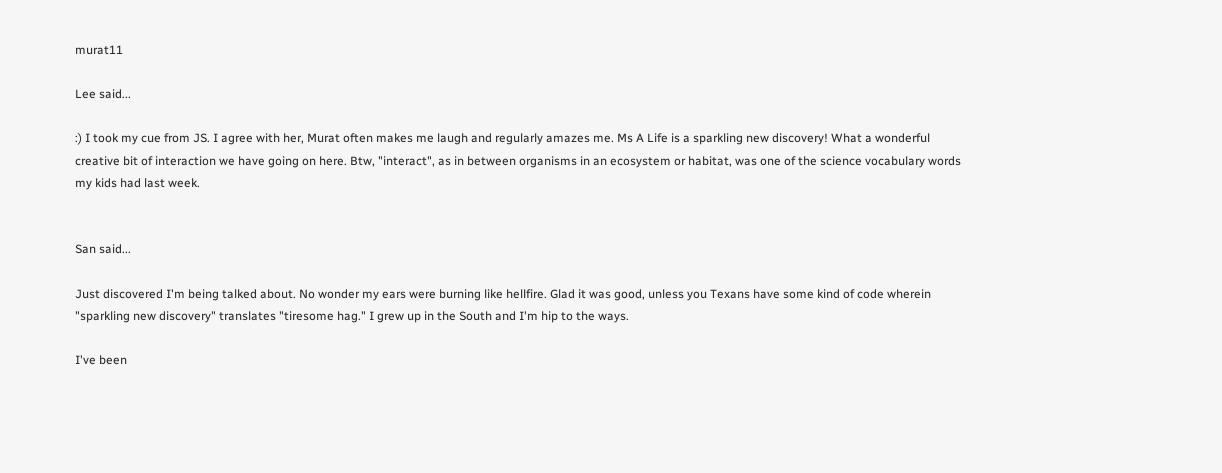murat11

Lee said...

:) I took my cue from JS. I agree with her, Murat often makes me laugh and regularly amazes me. Ms A Life is a sparkling new discovery! What a wonderful creative bit of interaction we have going on here. Btw, "interact", as in between organisms in an ecosystem or habitat, was one of the science vocabulary words my kids had last week.


San said...

Just discovered I'm being talked about. No wonder my ears were burning like hellfire. Glad it was good, unless you Texans have some kind of code wherein "sparkling new discovery" translates "tiresome hag." I grew up in the South and I'm hip to the ways.

I've been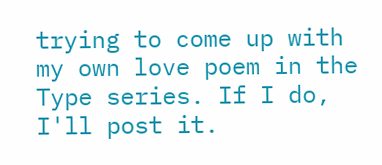trying to come up with my own love poem in the Type series. If I do, I'll post it.